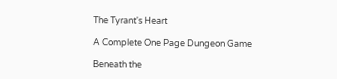The Tyrant's Heart

A Complete One Page Dungeon Game

Beneath the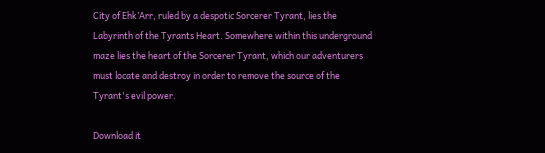City of Ehk’Arr, ruled by a despotic Sorcerer Tyrant, lies the Labyrinth of the Tyrants Heart. Somewhere within this underground maze lies the heart of the Sorcerer Tyrant, which our adventurers must locate and destroy in order to remove the source of the Tyrant's evil power.

Download it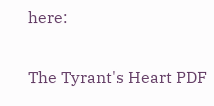here:

The Tyrant's Heart PDF